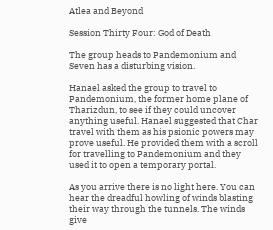Atlea and Beyond

Session Thirty Four: God of Death

The group heads to Pandemonium and Seven has a disturbing vision.

Hanael asked the group to travel to Pandemonium, the former home plane of Tharizdun, to see if they could uncover anything useful. Hanael suggested that Char travel with them as his psionic powers may prove useful. He provided them with a scroll for travelling to Pandemonium and they used it to open a temporary portal.

As you arrive there is no light here. You can hear the dreadful howling of winds blasting their way through the tunnels. The winds give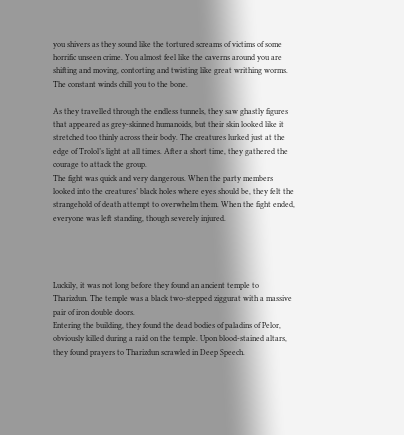you shivers as they sound like the tortured screams of victims of some horrific unseen crime. You almost feel like the caverns around you are shifting and moving, contorting and twisting like great writhing worms. The constant winds chill you to the bone.

As they travelled through the endless tunnels, they saw ghastly figures that appeared as grey-skinned humanoids, but their skin looked like it stretched too thinly across their body. The creatures lurked just at the edge of Trolol’s light at all times. After a short time, they gathered the courage to attack the group.
The fight was quick and very dangerous. When the party members looked into the creatures’ black holes where eyes should be, they felt the strangehold of death attempt to overwhelm them. When the fight ended, everyone was left standing, though severely injured.




Luckily, it was not long before they found an ancient temple to Tharizdun. The temple was a black two-stepped ziggurat with a massive pair of iron double doors.
Entering the building, they found the dead bodies of paladins of Pelor, obviously killed during a raid on the temple. Upon blood-stained altars, they found prayers to Tharizdun scrawled in Deep Speech.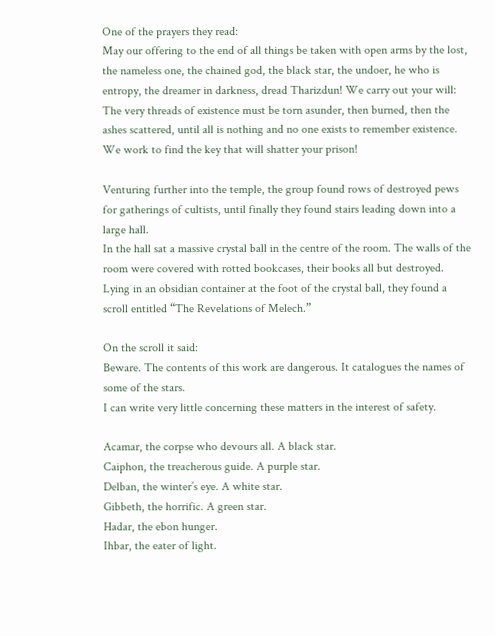One of the prayers they read:
May our offering to the end of all things be taken with open arms by the lost, the nameless one, the chained god, the black star, the undoer, he who is entropy, the dreamer in darkness, dread Tharizdun! We carry out your will: The very threads of existence must be torn asunder, then burned, then the ashes scattered, until all is nothing and no one exists to remember existence. We work to find the key that will shatter your prison!

Venturing further into the temple, the group found rows of destroyed pews for gatherings of cultists, until finally they found stairs leading down into a large hall.
In the hall sat a massive crystal ball in the centre of the room. The walls of the room were covered with rotted bookcases, their books all but destroyed.
Lying in an obsidian container at the foot of the crystal ball, they found a scroll entitled “The Revelations of Melech.”

On the scroll it said:
Beware. The contents of this work are dangerous. It catalogues the names of some of the stars.
I can write very little concerning these matters in the interest of safety.

Acamar, the corpse who devours all. A black star.
Caiphon, the treacherous guide. A purple star.
Delban, the winter’s eye. A white star.
Gibbeth, the horrific. A green star.
Hadar, the ebon hunger.
Ihbar, the eater of light.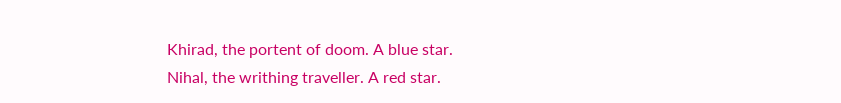Khirad, the portent of doom. A blue star.
Nihal, the writhing traveller. A red star.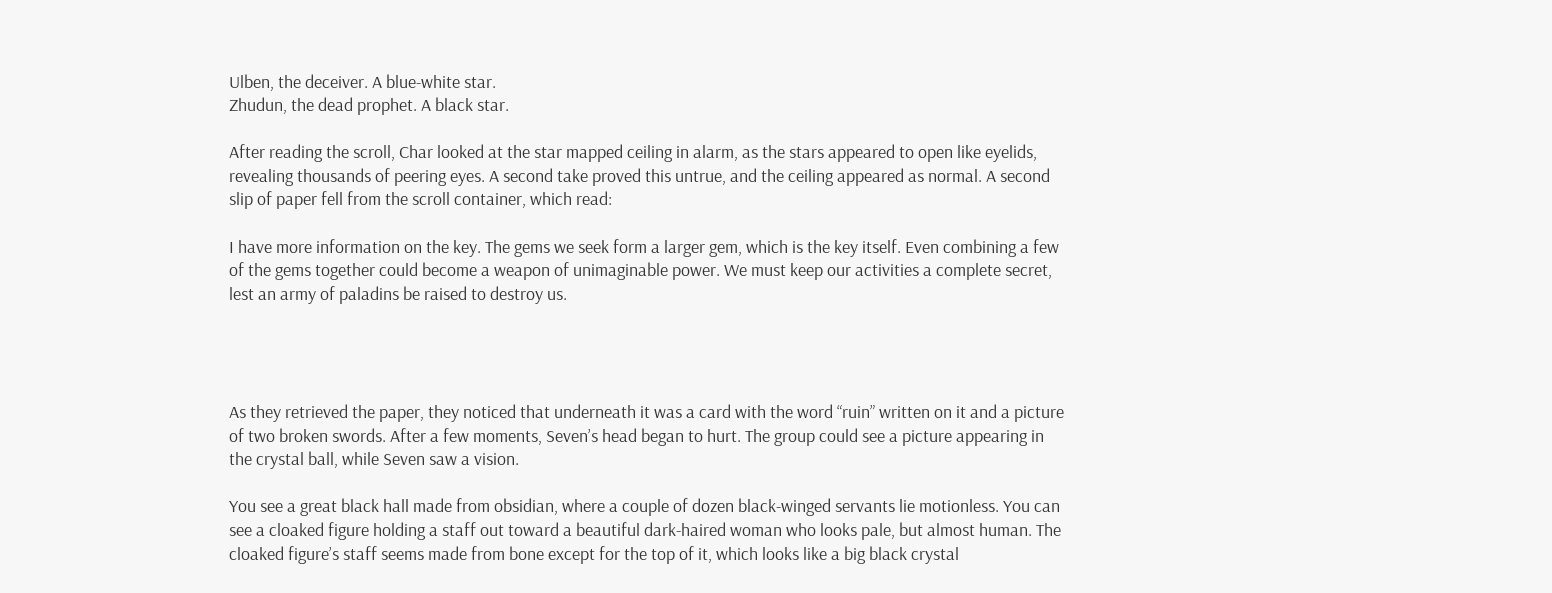Ulben, the deceiver. A blue-white star.
Zhudun, the dead prophet. A black star.

After reading the scroll, Char looked at the star mapped ceiling in alarm, as the stars appeared to open like eyelids, revealing thousands of peering eyes. A second take proved this untrue, and the ceiling appeared as normal. A second slip of paper fell from the scroll container, which read:

I have more information on the key. The gems we seek form a larger gem, which is the key itself. Even combining a few of the gems together could become a weapon of unimaginable power. We must keep our activities a complete secret, lest an army of paladins be raised to destroy us.




As they retrieved the paper, they noticed that underneath it was a card with the word “ruin” written on it and a picture of two broken swords. After a few moments, Seven’s head began to hurt. The group could see a picture appearing in the crystal ball, while Seven saw a vision.

You see a great black hall made from obsidian, where a couple of dozen black-winged servants lie motionless. You can see a cloaked figure holding a staff out toward a beautiful dark-haired woman who looks pale, but almost human. The cloaked figure’s staff seems made from bone except for the top of it, which looks like a big black crystal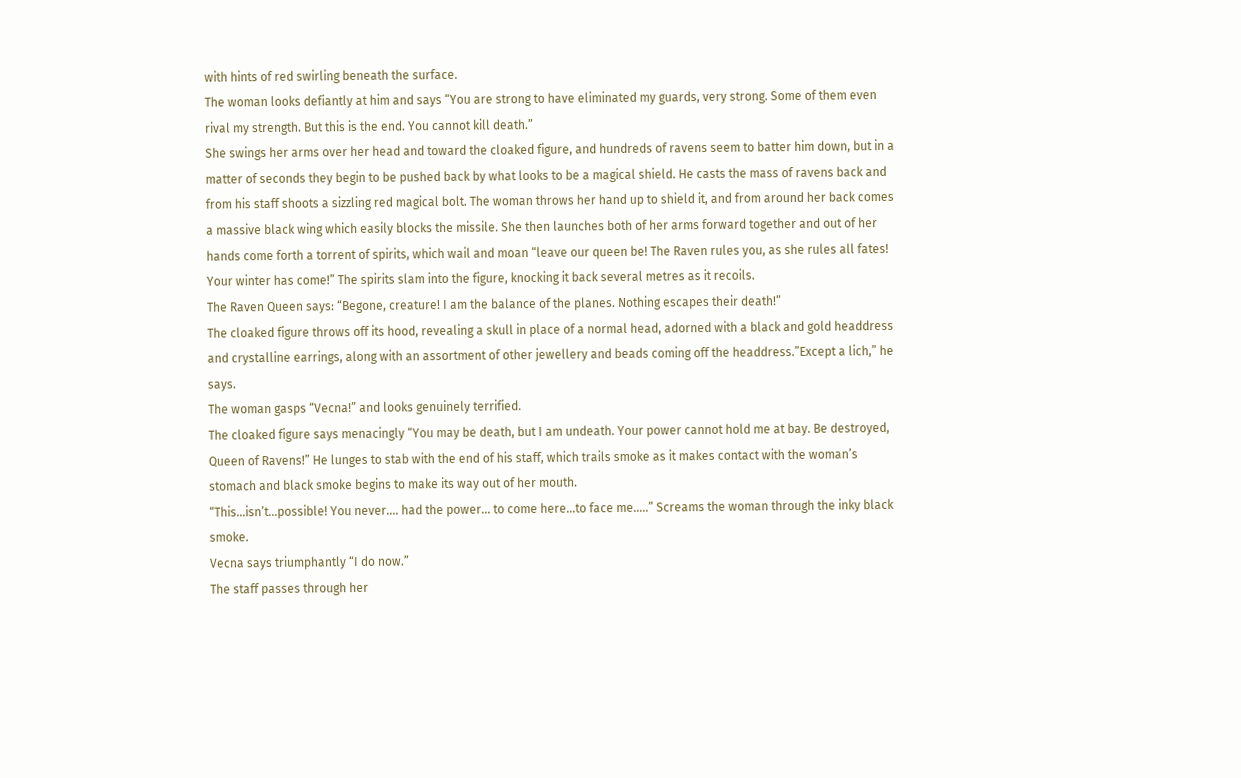with hints of red swirling beneath the surface.
The woman looks defiantly at him and says “You are strong to have eliminated my guards, very strong. Some of them even rival my strength. But this is the end. You cannot kill death.”
She swings her arms over her head and toward the cloaked figure, and hundreds of ravens seem to batter him down, but in a matter of seconds they begin to be pushed back by what looks to be a magical shield. He casts the mass of ravens back and from his staff shoots a sizzling red magical bolt. The woman throws her hand up to shield it, and from around her back comes a massive black wing which easily blocks the missile. She then launches both of her arms forward together and out of her hands come forth a torrent of spirits, which wail and moan “leave our queen be! The Raven rules you, as she rules all fates! Your winter has come!” The spirits slam into the figure, knocking it back several metres as it recoils.
The Raven Queen says: “Begone, creature! I am the balance of the planes. Nothing escapes their death!”
The cloaked figure throws off its hood, revealing a skull in place of a normal head, adorned with a black and gold headdress and crystalline earrings, along with an assortment of other jewellery and beads coming off the headdress.”Except a lich,” he says.
The woman gasps “Vecna!” and looks genuinely terrified.
The cloaked figure says menacingly “You may be death, but I am undeath. Your power cannot hold me at bay. Be destroyed, Queen of Ravens!” He lunges to stab with the end of his staff, which trails smoke as it makes contact with the woman’s stomach and black smoke begins to make its way out of her mouth.
“This…isn’t…possible! You never…. had the power… to come here…to face me…..” Screams the woman through the inky black smoke.
Vecna says triumphantly “I do now.”
The staff passes through her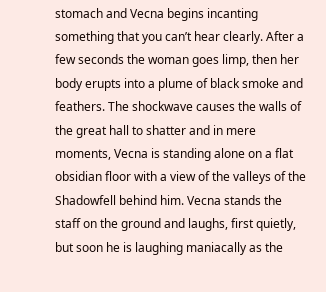stomach and Vecna begins incanting something that you can’t hear clearly. After a few seconds the woman goes limp, then her body erupts into a plume of black smoke and feathers. The shockwave causes the walls of the great hall to shatter and in mere moments, Vecna is standing alone on a flat obsidian floor with a view of the valleys of the Shadowfell behind him. Vecna stands the staff on the ground and laughs, first quietly, but soon he is laughing maniacally as the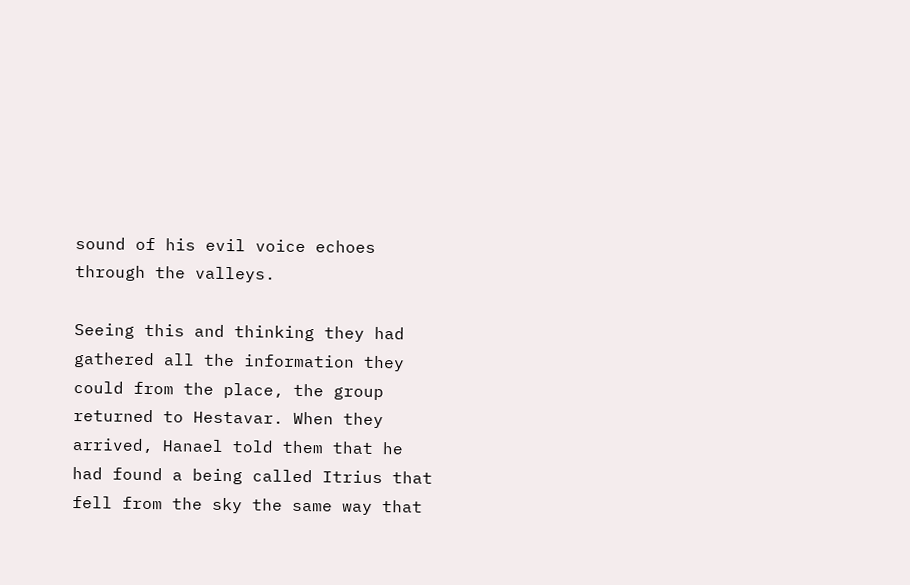sound of his evil voice echoes through the valleys.

Seeing this and thinking they had gathered all the information they could from the place, the group returned to Hestavar. When they arrived, Hanael told them that he had found a being called Itrius that fell from the sky the same way that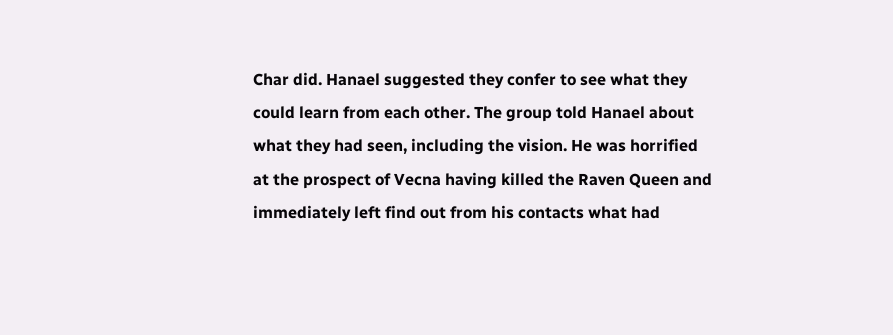Char did. Hanael suggested they confer to see what they could learn from each other. The group told Hanael about what they had seen, including the vision. He was horrified at the prospect of Vecna having killed the Raven Queen and immediately left find out from his contacts what had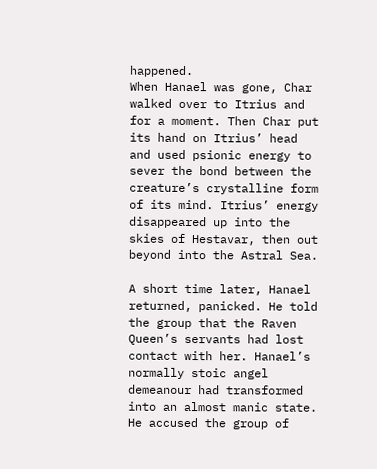happened.
When Hanael was gone, Char walked over to Itrius and for a moment. Then Char put its hand on Itrius’ head and used psionic energy to sever the bond between the creature’s crystalline form of its mind. Itrius’ energy disappeared up into the skies of Hestavar, then out beyond into the Astral Sea.

A short time later, Hanael returned, panicked. He told the group that the Raven Queen’s servants had lost contact with her. Hanael’s normally stoic angel demeanour had transformed into an almost manic state. He accused the group of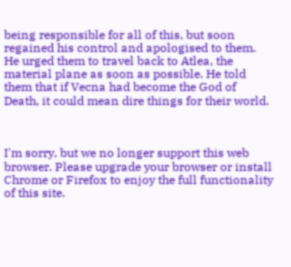being responsible for all of this, but soon regained his control and apologised to them. He urged them to travel back to Atlea, the material plane as soon as possible. He told them that if Vecna had become the God of Death, it could mean dire things for their world.



I'm sorry, but we no longer support this web browser. Please upgrade your browser or install Chrome or Firefox to enjoy the full functionality of this site.